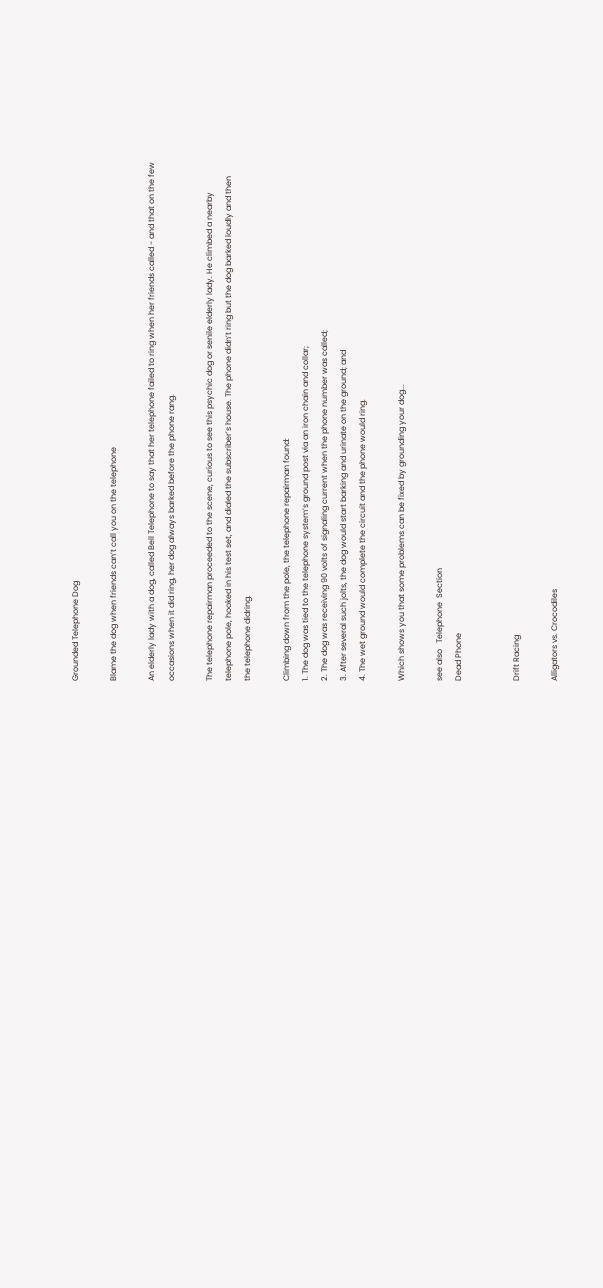Grounded Telephone Dog

Blame the dog when friends can’t call you on the telephone

An elderly lady with a dog, called Bell Telephone to say that her telephone failed to ring when her friends called - and that on the few occasions when it did ring, her dog always barked before the phone rang.

The telephone repairman proceeded to the scene, curious to see this psychic dog or senile elderly lady. He climbed a nearby telephone pole, hooked in his test set, and dialed the subscriber’s house. The phone didn’t ring but the dog barked loudly and then the telephone didring.

Climbing down from the pole, the telephone repairman found:
1. The dog was tied to the telephone system’s ground post via an iron chain and collar;
2. The dog was receiving 90 volts of signaling current when the phone number was called;
3. After several such jolts, the dog would start barking and urinate on the ground; and
4. The wet ground would complete the circuit and the phone would ring.

Which shows you that some problems can be fixed by grounding your dog...

see also   Telephone  Section
Dead Phone


Drift Racing

Alligators vs. Crocodiles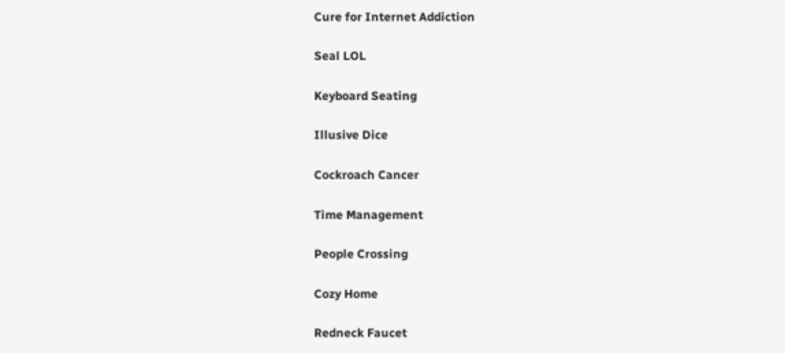Cure for Internet Addiction

Seal LOL

Keyboard Seating

Illusive Dice

Cockroach Cancer

Time Management

People Crossing

Cozy Home

Redneck Faucet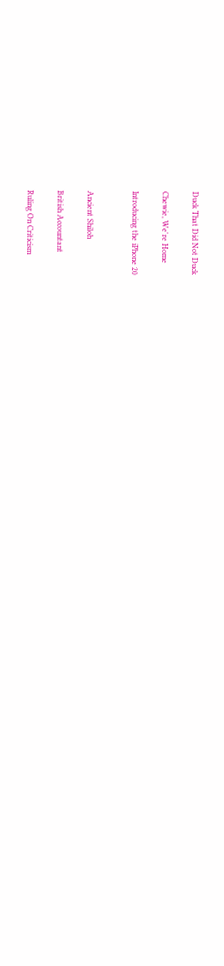Duck That Did Not Duck

Chewie, We're Home

Introducing the iPhone 20


Ancient Shiloh

British Accountant

Ruling On Criticism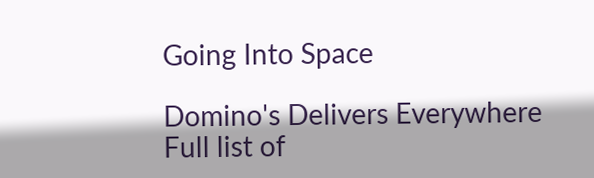Going Into Space

Domino's Delivers Everywhere
Full list of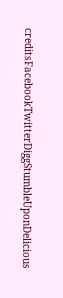creditsFacebookTwitterDiggStumbleUponDelicious